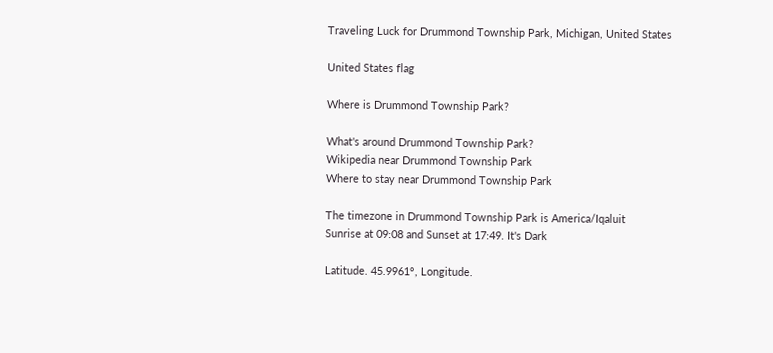Traveling Luck for Drummond Township Park, Michigan, United States

United States flag

Where is Drummond Township Park?

What's around Drummond Township Park?
Wikipedia near Drummond Township Park
Where to stay near Drummond Township Park

The timezone in Drummond Township Park is America/Iqaluit
Sunrise at 09:08 and Sunset at 17:49. It's Dark

Latitude. 45.9961°, Longitude.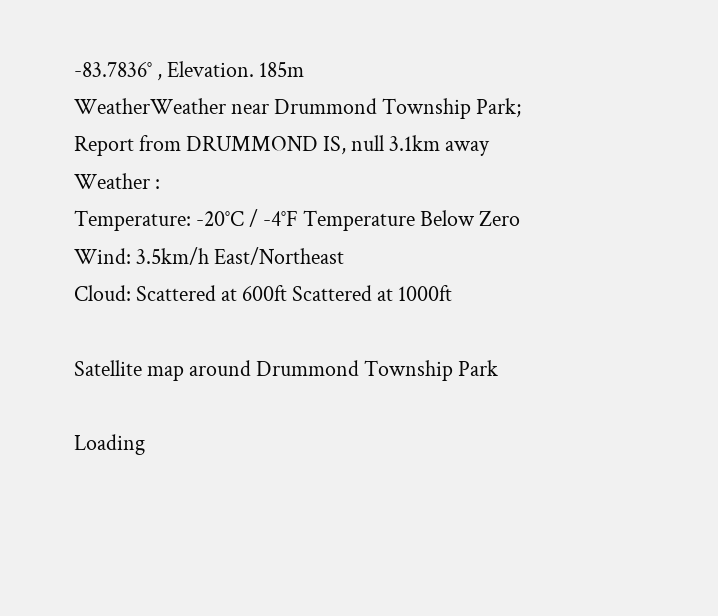-83.7836° , Elevation. 185m
WeatherWeather near Drummond Township Park; Report from DRUMMOND IS, null 3.1km away
Weather :
Temperature: -20°C / -4°F Temperature Below Zero
Wind: 3.5km/h East/Northeast
Cloud: Scattered at 600ft Scattered at 1000ft

Satellite map around Drummond Township Park

Loading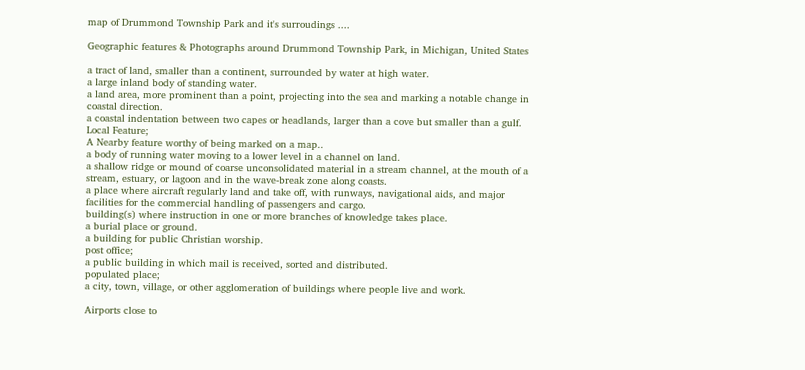map of Drummond Township Park and it's surroudings ....

Geographic features & Photographs around Drummond Township Park, in Michigan, United States

a tract of land, smaller than a continent, surrounded by water at high water.
a large inland body of standing water.
a land area, more prominent than a point, projecting into the sea and marking a notable change in coastal direction.
a coastal indentation between two capes or headlands, larger than a cove but smaller than a gulf.
Local Feature;
A Nearby feature worthy of being marked on a map..
a body of running water moving to a lower level in a channel on land.
a shallow ridge or mound of coarse unconsolidated material in a stream channel, at the mouth of a stream, estuary, or lagoon and in the wave-break zone along coasts.
a place where aircraft regularly land and take off, with runways, navigational aids, and major facilities for the commercial handling of passengers and cargo.
building(s) where instruction in one or more branches of knowledge takes place.
a burial place or ground.
a building for public Christian worship.
post office;
a public building in which mail is received, sorted and distributed.
populated place;
a city, town, village, or other agglomeration of buildings where people live and work.

Airports close to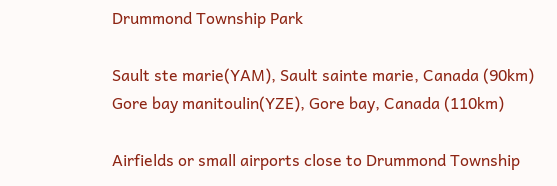Drummond Township Park

Sault ste marie(YAM), Sault sainte marie, Canada (90km)
Gore bay manitoulin(YZE), Gore bay, Canada (110km)

Airfields or small airports close to Drummond Township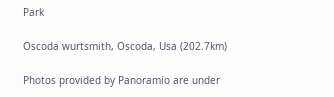Park

Oscoda wurtsmith, Oscoda, Usa (202.7km)

Photos provided by Panoramio are under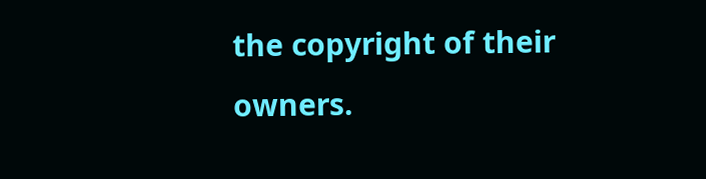the copyright of their owners.